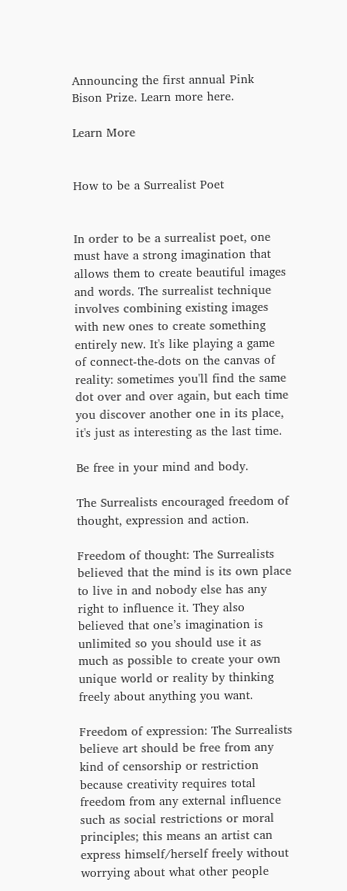Announcing the first annual Pink Bison Prize. Learn more here.

Learn More


How to be a Surrealist Poet


In order to be a surrealist poet, one must have a strong imagination that allows them to create beautiful images and words. The surrealist technique involves combining existing images with new ones to create something entirely new. It's like playing a game of connect-the-dots on the canvas of reality: sometimes you'll find the same dot over and over again, but each time you discover another one in its place, it's just as interesting as the last time.

Be free in your mind and body.

The Surrealists encouraged freedom of thought, expression and action.

Freedom of thought: The Surrealists believed that the mind is its own place to live in and nobody else has any right to influence it. They also believed that one’s imagination is unlimited so you should use it as much as possible to create your own unique world or reality by thinking freely about anything you want.

Freedom of expression: The Surrealists believe art should be free from any kind of censorship or restriction because creativity requires total freedom from any external influence such as social restrictions or moral principles; this means an artist can express himself/herself freely without worrying about what other people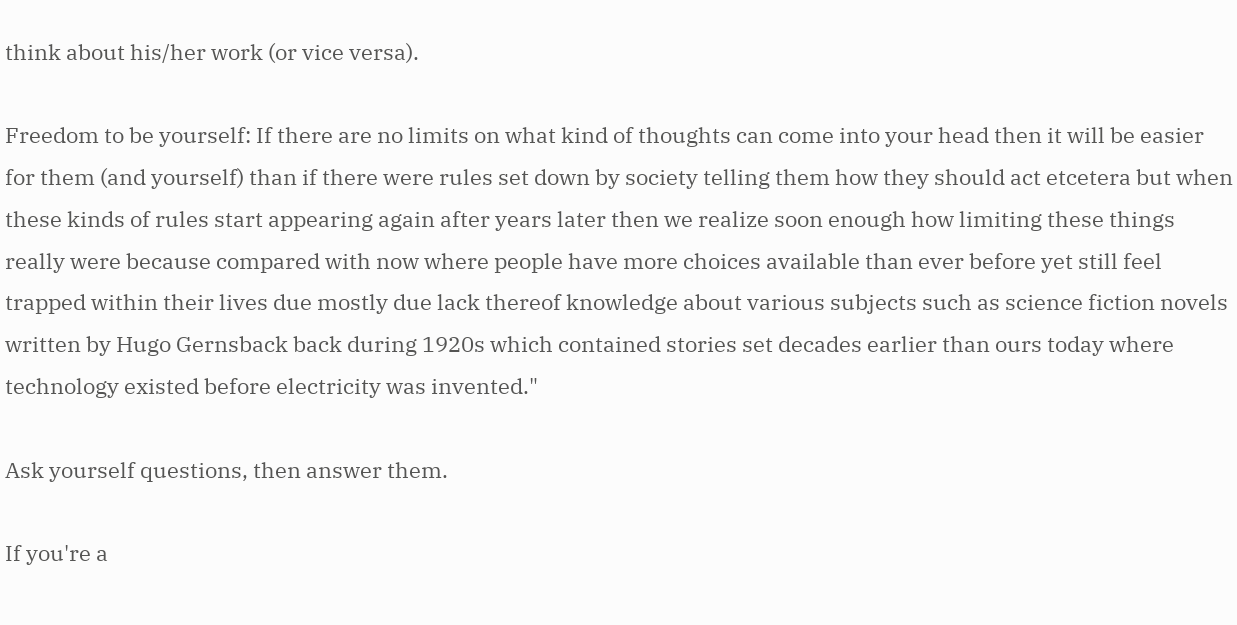think about his/her work (or vice versa).

Freedom to be yourself: If there are no limits on what kind of thoughts can come into your head then it will be easier for them (and yourself) than if there were rules set down by society telling them how they should act etcetera but when these kinds of rules start appearing again after years later then we realize soon enough how limiting these things really were because compared with now where people have more choices available than ever before yet still feel trapped within their lives due mostly due lack thereof knowledge about various subjects such as science fiction novels written by Hugo Gernsback back during 1920s which contained stories set decades earlier than ours today where technology existed before electricity was invented."

Ask yourself questions, then answer them.

If you're a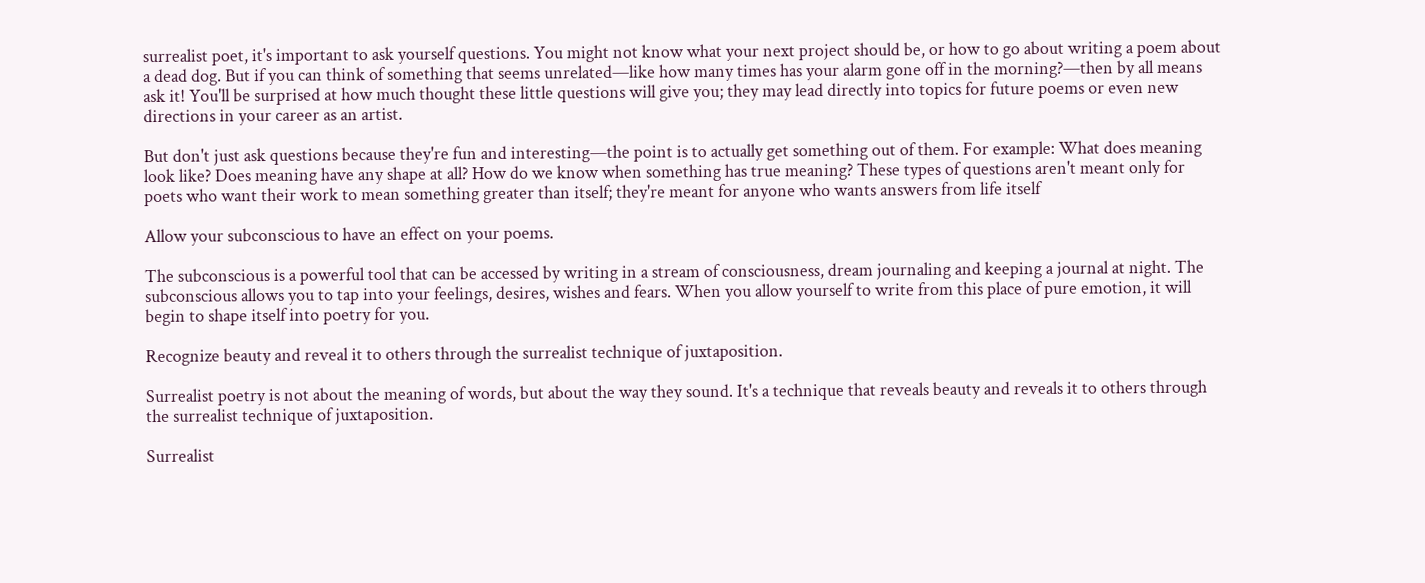surrealist poet, it's important to ask yourself questions. You might not know what your next project should be, or how to go about writing a poem about a dead dog. But if you can think of something that seems unrelated—like how many times has your alarm gone off in the morning?—then by all means ask it! You'll be surprised at how much thought these little questions will give you; they may lead directly into topics for future poems or even new directions in your career as an artist.

But don't just ask questions because they're fun and interesting—the point is to actually get something out of them. For example: What does meaning look like? Does meaning have any shape at all? How do we know when something has true meaning? These types of questions aren't meant only for poets who want their work to mean something greater than itself; they're meant for anyone who wants answers from life itself

Allow your subconscious to have an effect on your poems.

The subconscious is a powerful tool that can be accessed by writing in a stream of consciousness, dream journaling and keeping a journal at night. The subconscious allows you to tap into your feelings, desires, wishes and fears. When you allow yourself to write from this place of pure emotion, it will begin to shape itself into poetry for you.

Recognize beauty and reveal it to others through the surrealist technique of juxtaposition.

Surrealist poetry is not about the meaning of words, but about the way they sound. It's a technique that reveals beauty and reveals it to others through the surrealist technique of juxtaposition.

Surrealist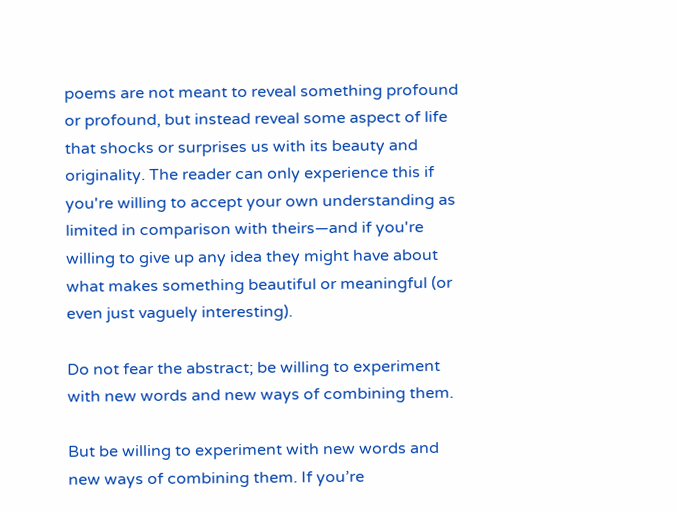poems are not meant to reveal something profound or profound, but instead reveal some aspect of life that shocks or surprises us with its beauty and originality. The reader can only experience this if you're willing to accept your own understanding as limited in comparison with theirs—and if you're willing to give up any idea they might have about what makes something beautiful or meaningful (or even just vaguely interesting).

Do not fear the abstract; be willing to experiment with new words and new ways of combining them.

But be willing to experiment with new words and new ways of combining them. If you’re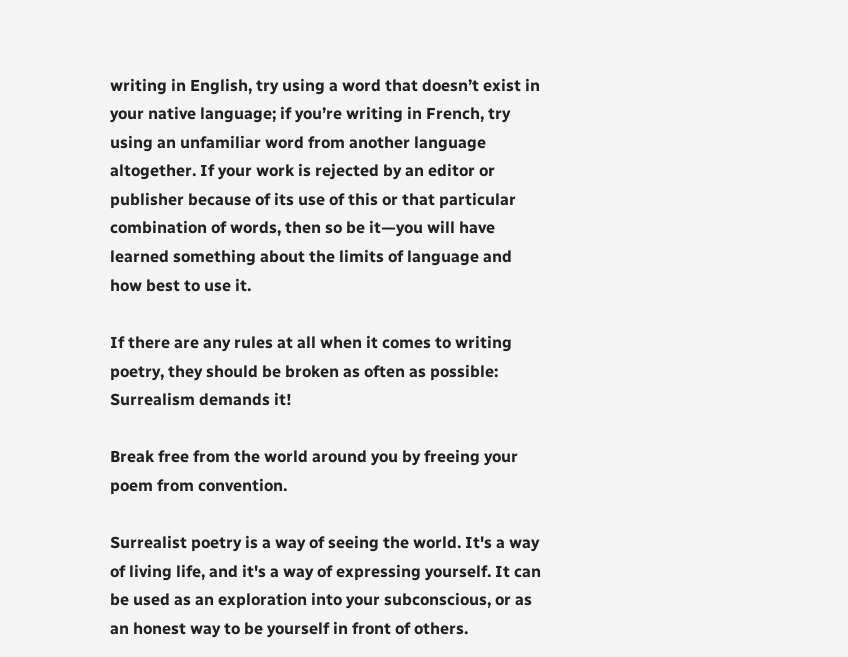writing in English, try using a word that doesn’t exist in your native language; if you’re writing in French, try using an unfamiliar word from another language altogether. If your work is rejected by an editor or publisher because of its use of this or that particular combination of words, then so be it—you will have learned something about the limits of language and how best to use it.

If there are any rules at all when it comes to writing poetry, they should be broken as often as possible: Surrealism demands it!

Break free from the world around you by freeing your poem from convention.

Surrealist poetry is a way of seeing the world. It's a way of living life, and it's a way of expressing yourself. It can be used as an exploration into your subconscious, or as an honest way to be yourself in front of others.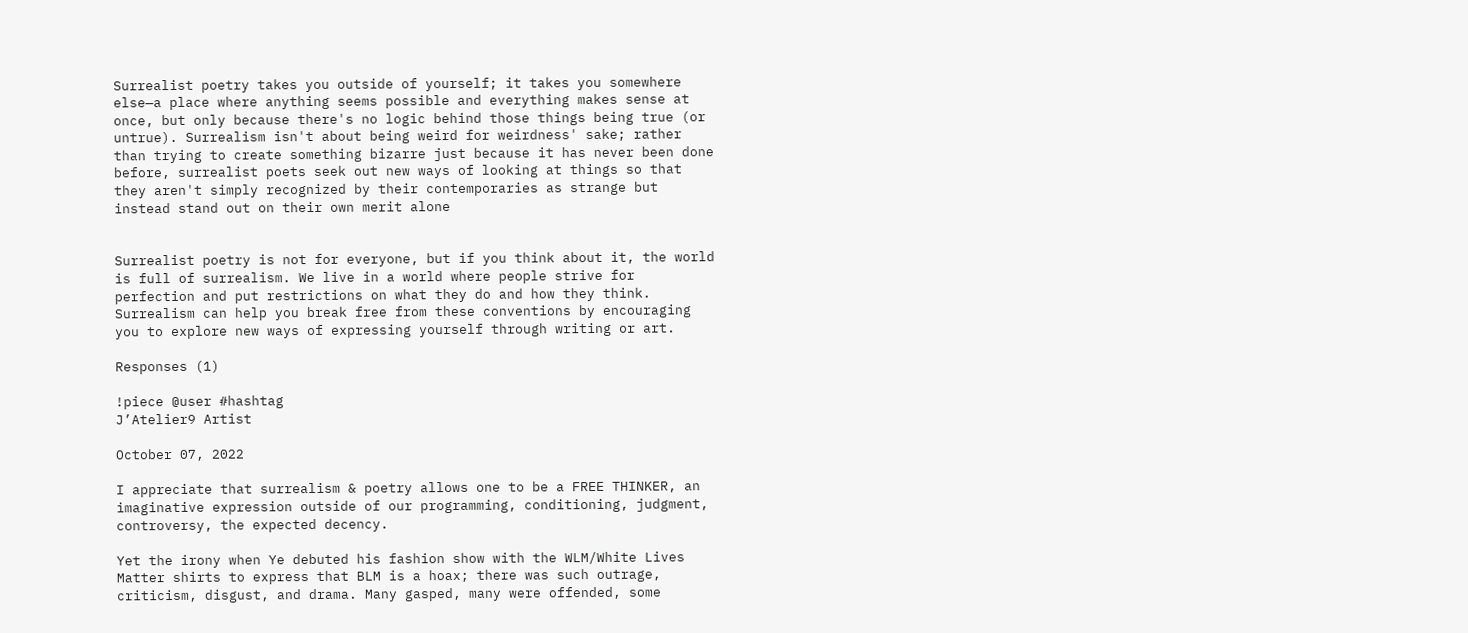Surrealist poetry takes you outside of yourself; it takes you somewhere else—a place where anything seems possible and everything makes sense at once, but only because there's no logic behind those things being true (or untrue). Surrealism isn't about being weird for weirdness' sake; rather than trying to create something bizarre just because it has never been done before, surrealist poets seek out new ways of looking at things so that they aren't simply recognized by their contemporaries as strange but instead stand out on their own merit alone


Surrealist poetry is not for everyone, but if you think about it, the world is full of surrealism. We live in a world where people strive for perfection and put restrictions on what they do and how they think. Surrealism can help you break free from these conventions by encouraging you to explore new ways of expressing yourself through writing or art.

Responses (1)

!piece @user #hashtag
J’Atelier9 Artist

October 07, 2022

I appreciate that surrealism & poetry allows one to be a FREE THINKER, an imaginative expression outside of our programming, conditioning, judgment, controversy, the expected decency.

Yet the irony when Ye debuted his fashion show with the WLM/White Lives Matter shirts to express that BLM is a hoax; there was such outrage, criticism, disgust, and drama. Many gasped, many were offended, some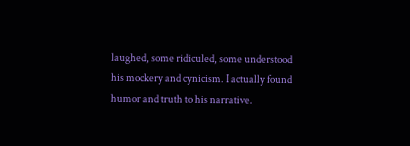laughed, some ridiculed, some understood his mockery and cynicism. I actually found humor and truth to his narrative.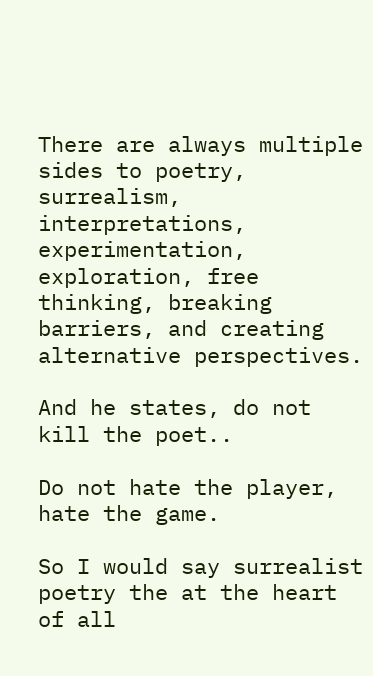There are always multiple sides to poetry, surrealism, interpretations, experimentation, exploration, free thinking, breaking barriers, and creating alternative perspectives.

And he states, do not kill the poet..

Do not hate the player, hate the game.

So I would say surrealist poetry the at the heart of all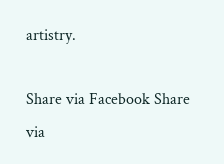artistry.

Share via Facebook Share via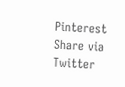Pinterest Share via Twitter